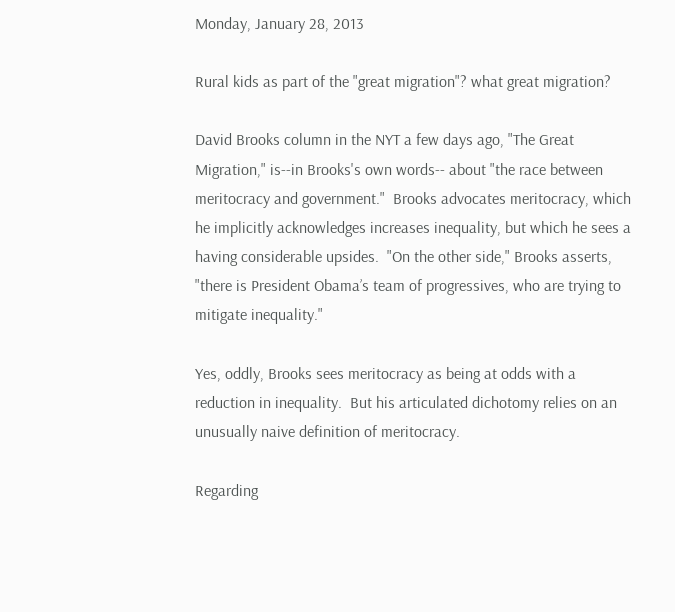Monday, January 28, 2013

Rural kids as part of the "great migration"? what great migration?

David Brooks column in the NYT a few days ago, "The Great Migration," is--in Brooks's own words-- about "the race between meritocracy and government."  Brooks advocates meritocracy, which he implicitly acknowledges increases inequality, but which he sees a having considerable upsides.  "On the other side," Brooks asserts, "there is President Obama’s team of progressives, who are trying to mitigate inequality."

Yes, oddly, Brooks sees meritocracy as being at odds with a reduction in inequality.  But his articulated dichotomy relies on an unusually naive definition of meritocracy.

Regarding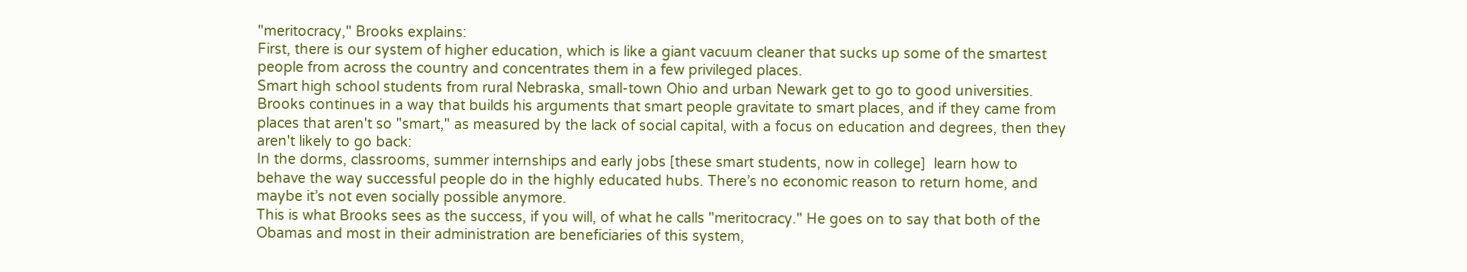"meritocracy," Brooks explains:
First, there is our system of higher education, which is like a giant vacuum cleaner that sucks up some of the smartest people from across the country and concentrates them in a few privileged places.
Smart high school students from rural Nebraska, small-town Ohio and urban Newark get to go to good universities.
Brooks continues in a way that builds his arguments that smart people gravitate to smart places, and if they came from places that aren't so "smart," as measured by the lack of social capital, with a focus on education and degrees, then they aren't likely to go back:
In the dorms, classrooms, summer internships and early jobs [these smart students, now in college]  learn how to behave the way successful people do in the highly educated hubs. There’s no economic reason to return home, and maybe it’s not even socially possible anymore.
This is what Brooks sees as the success, if you will, of what he calls "meritocracy." He goes on to say that both of the Obamas and most in their administration are beneficiaries of this system,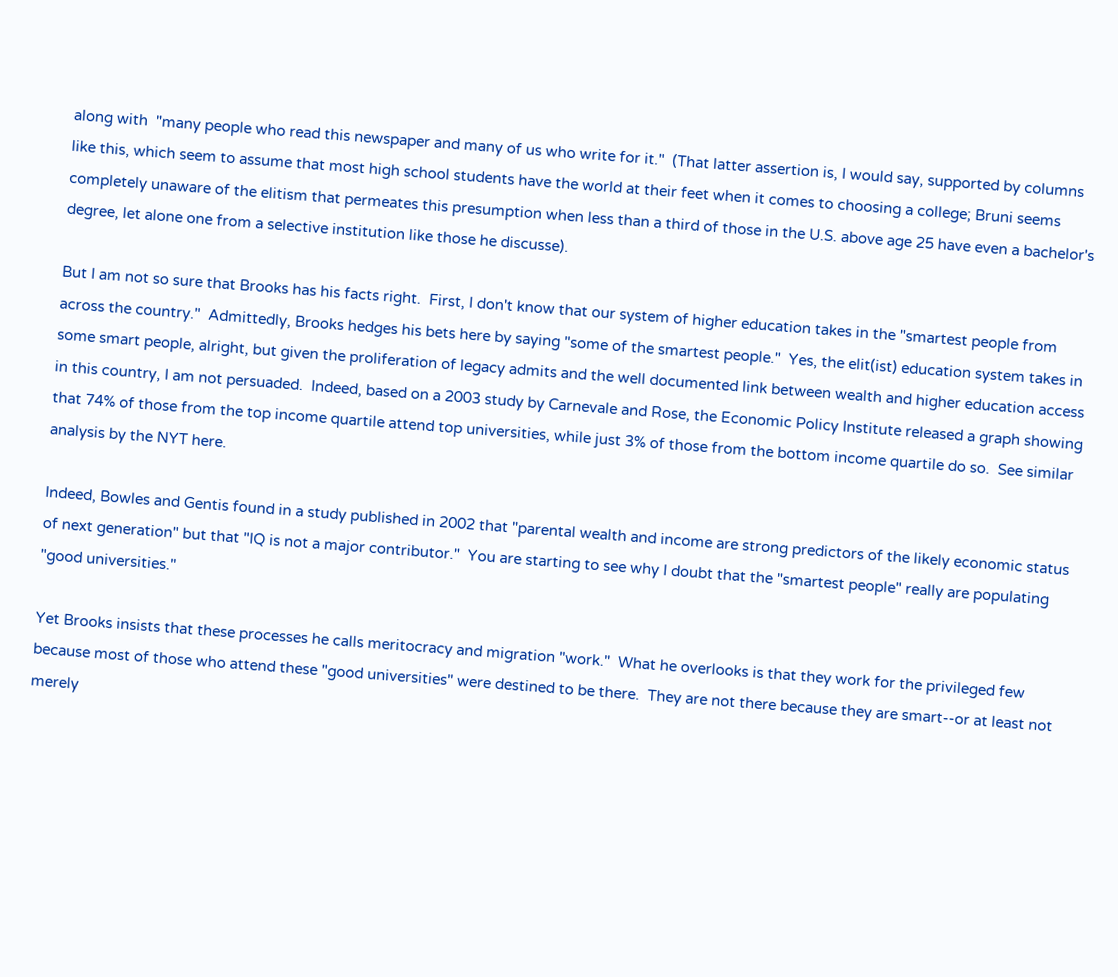along with  "many people who read this newspaper and many of us who write for it."  (That latter assertion is, I would say, supported by columns like this, which seem to assume that most high school students have the world at their feet when it comes to choosing a college; Bruni seems completely unaware of the elitism that permeates this presumption when less than a third of those in the U.S. above age 25 have even a bachelor's degree, let alone one from a selective institution like those he discusse).

But I am not so sure that Brooks has his facts right.  First, I don't know that our system of higher education takes in the "smartest people from across the country."  Admittedly, Brooks hedges his bets here by saying "some of the smartest people."  Yes, the elit(ist) education system takes in some smart people, alright, but given the proliferation of legacy admits and the well documented link between wealth and higher education access in this country, I am not persuaded.  Indeed, based on a 2003 study by Carnevale and Rose, the Economic Policy Institute released a graph showing that 74% of those from the top income quartile attend top universities, while just 3% of those from the bottom income quartile do so.  See similar analysis by the NYT here.

Indeed, Bowles and Gentis found in a study published in 2002 that "parental wealth and income are strong predictors of the likely economic status of next generation" but that "IQ is not a major contributor."  You are starting to see why I doubt that the "smartest people" really are populating "good universities."

Yet Brooks insists that these processes he calls meritocracy and migration "work."  What he overlooks is that they work for the privileged few because most of those who attend these "good universities" were destined to be there.  They are not there because they are smart--or at least not merely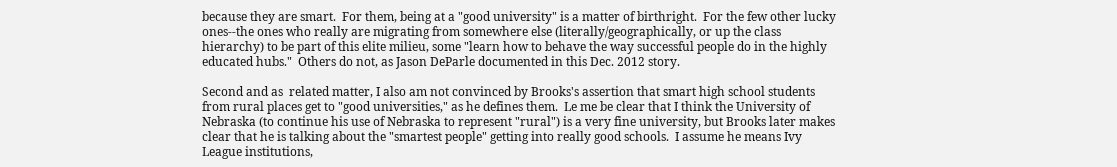because they are smart.  For them, being at a "good university" is a matter of birthright.  For the few other lucky ones--the ones who really are migrating from somewhere else (literally/geographically, or up the class hierarchy) to be part of this elite milieu, some "learn how to behave the way successful people do in the highly educated hubs."  Others do not, as Jason DeParle documented in this Dec. 2012 story.

Second and as  related matter, I also am not convinced by Brooks's assertion that smart high school students from rural places get to "good universities," as he defines them.  Le me be clear that I think the University of Nebraska (to continue his use of Nebraska to represent "rural") is a very fine university, but Brooks later makes clear that he is talking about the "smartest people" getting into really good schools.  I assume he means Ivy League institutions,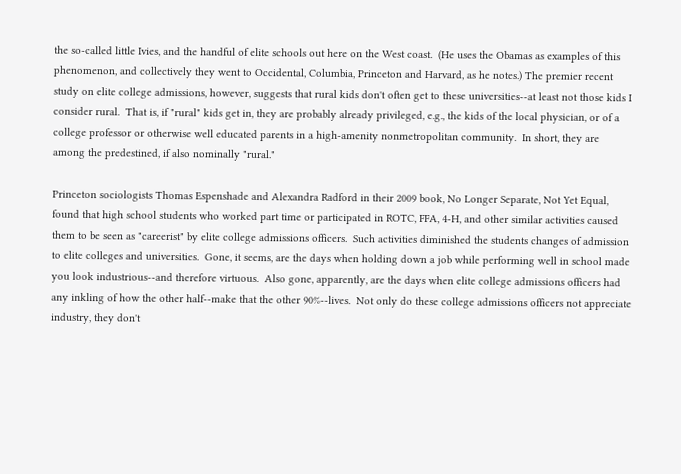the so-called little Ivies, and the handful of elite schools out here on the West coast.  (He uses the Obamas as examples of this phenomenon, and collectively they went to Occidental, Columbia, Princeton and Harvard, as he notes.) The premier recent study on elite college admissions, however, suggests that rural kids don't often get to these universities--at least not those kids I consider rural.  That is, if "rural" kids get in, they are probably already privileged, e.g., the kids of the local physician, or of a college professor or otherwise well educated parents in a high-amenity nonmetropolitan community.  In short, they are among the predestined, if also nominally "rural."

Princeton sociologists Thomas Espenshade and Alexandra Radford in their 2009 book, No Longer Separate, Not Yet Equal, found that high school students who worked part time or participated in ROTC, FFA, 4-H, and other similar activities caused them to be seen as "careerist" by elite college admissions officers.  Such activities diminished the students changes of admission to elite colleges and universities.  Gone, it seems, are the days when holding down a job while performing well in school made you look industrious--and therefore virtuous.  Also gone, apparently, are the days when elite college admissions officers had any inkling of how the other half--make that the other 90%--lives.  Not only do these college admissions officers not appreciate industry, they don't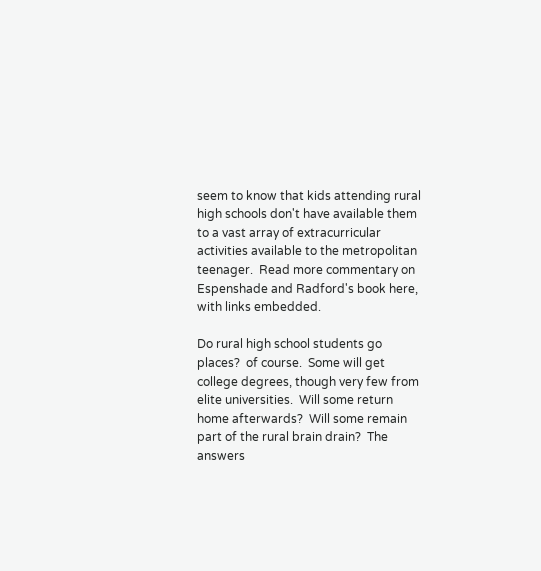seem to know that kids attending rural high schools don't have available them to a vast array of extracurricular activities available to the metropolitan teenager.  Read more commentary on Espenshade and Radford's book here, with links embedded.

Do rural high school students go places?  of course.  Some will get college degrees, though very few from elite universities.  Will some return home afterwards?  Will some remain part of the rural brain drain?  The answers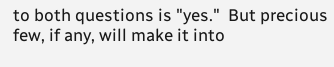to both questions is "yes."  But precious few, if any, will make it into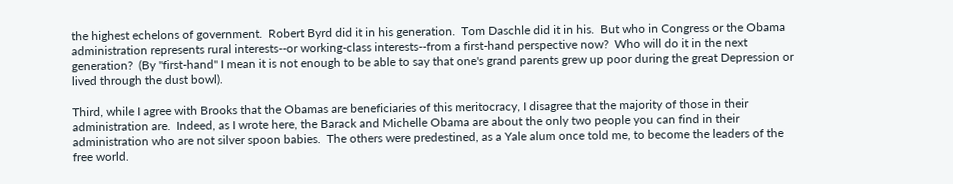the highest echelons of government.  Robert Byrd did it in his generation.  Tom Daschle did it in his.  But who in Congress or the Obama administration represents rural interests--or working-class interests--from a first-hand perspective now?  Who will do it in the next generation?  (By "first-hand" I mean it is not enough to be able to say that one's grand parents grew up poor during the great Depression or lived through the dust bowl).

Third, while I agree with Brooks that the Obamas are beneficiaries of this meritocracy, I disagree that the majority of those in their administration are.  Indeed, as I wrote here, the Barack and Michelle Obama are about the only two people you can find in their administration who are not silver spoon babies.  The others were predestined, as a Yale alum once told me, to become the leaders of the free world.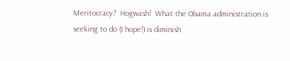Meritocracy?  Hogwash!  What the Obama administration is seeking to do (I hope!) is diminish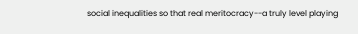social inequalities so that real meritocracy--a truly level playing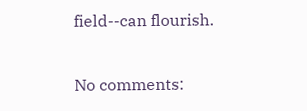field--can flourish.

No comments: